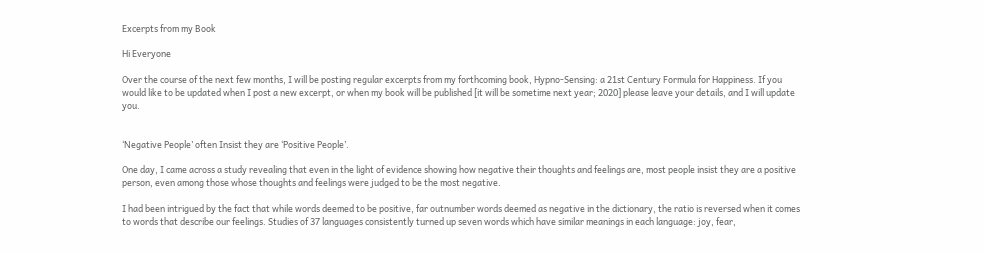Excerpts from my Book

Hi Everyone

Over the course of the next few months, I will be posting regular excerpts from my forthcoming book, Hypno-Sensing: a 21st Century Formula for Happiness. If you would like to be updated when I post a new excerpt, or when my book will be published [it will be sometime next year; 2020] please leave your details, and I will update you.


‘Negative People’ often Insist they are ‘Positive People’.

One day, I came across a study revealing that even in the light of evidence showing how negative their thoughts and feelings are, most people insist they are a positive person, even among those whose thoughts and feelings were judged to be the most negative.

I had been intrigued by the fact that while words deemed to be positive, far outnumber words deemed as negative in the dictionary, the ratio is reversed when it comes to words that describe our feelings. Studies of 37 languages consistently turned up seven words which have similar meanings in each language: joy, fear,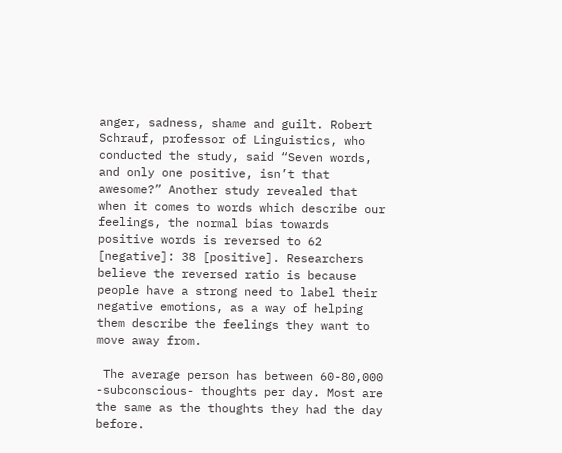anger, sadness, shame and guilt. Robert Schrauf, professor of Linguistics, who conducted the study, said “Seven words, and only one positive, isn’t that awesome?” Another study revealed that when it comes to words which describe our feelings, the normal bias towards positive words is reversed to 62 [negative]: 38 [positive]. Researchers believe the reversed ratio is because people have a strong need to label their negative emotions, as a way of helping them describe the feelings they want to move away from.

 The average person has between 60-80,000 -subconscious- thoughts per day. Most are the same as the thoughts they had the day before.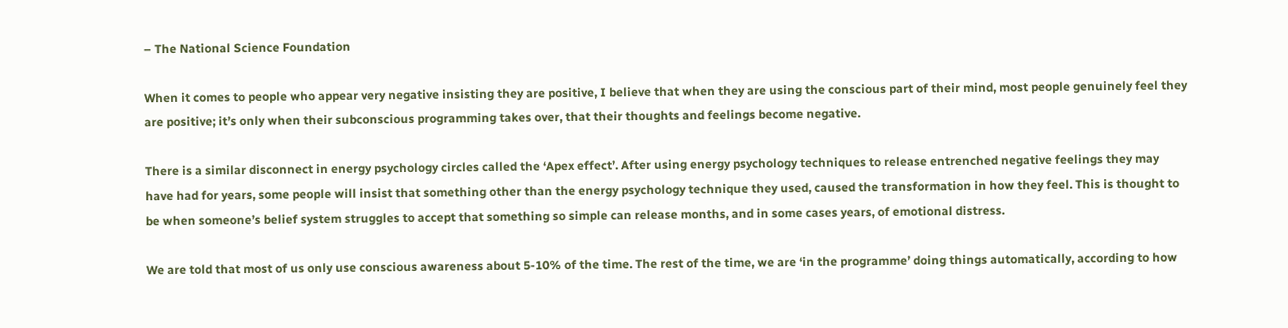– The National Science Foundation

When it comes to people who appear very negative insisting they are positive, I believe that when they are using the conscious part of their mind, most people genuinely feel they are positive; it’s only when their subconscious programming takes over, that their thoughts and feelings become negative.

There is a similar disconnect in energy psychology circles called the ‘Apex effect’. After using energy psychology techniques to release entrenched negative feelings they may have had for years, some people will insist that something other than the energy psychology technique they used, caused the transformation in how they feel. This is thought to be when someone’s belief system struggles to accept that something so simple can release months, and in some cases years, of emotional distress.

We are told that most of us only use conscious awareness about 5-10% of the time. The rest of the time, we are ‘in the programme’ doing things automatically, according to how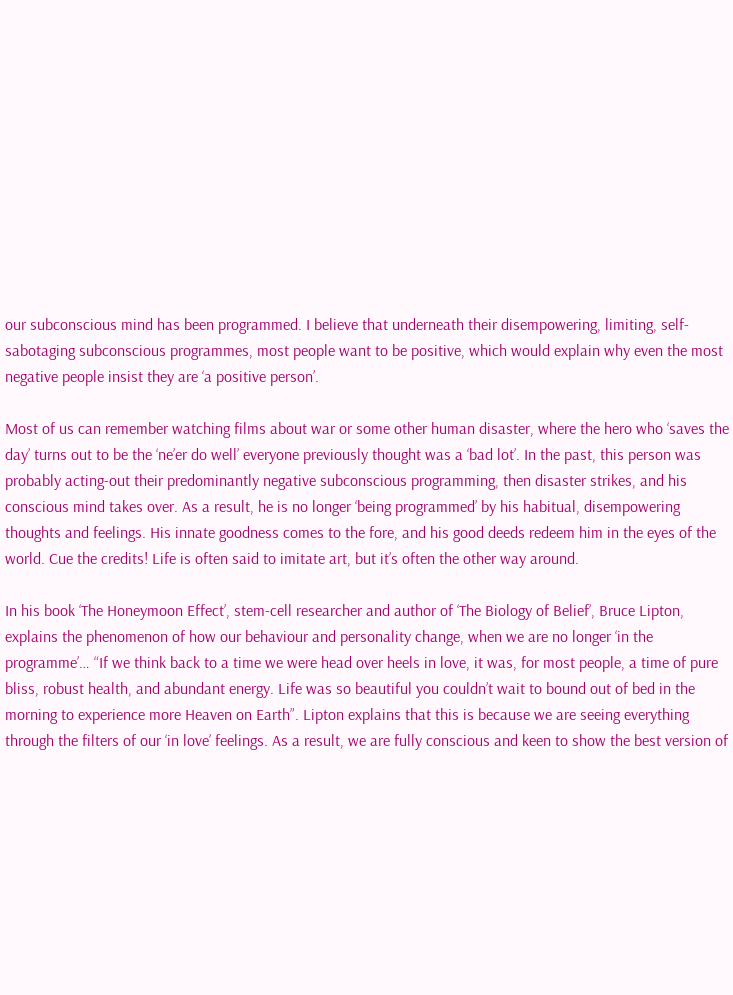our subconscious mind has been programmed. I believe that underneath their disempowering, limiting, self-sabotaging subconscious programmes, most people want to be positive, which would explain why even the most negative people insist they are ‘a positive person’.

Most of us can remember watching films about war or some other human disaster, where the hero who ‘saves the day’ turns out to be the ‘ne’er do well’ everyone previously thought was a ‘bad lot’. In the past, this person was probably acting-out their predominantly negative subconscious programming, then disaster strikes, and his conscious mind takes over. As a result, he is no longer ‘being programmed’ by his habitual, disempowering thoughts and feelings. His innate goodness comes to the fore, and his good deeds redeem him in the eyes of the world. Cue the credits! Life is often said to imitate art, but it’s often the other way around.

In his book ‘The Honeymoon Effect’, stem-cell researcher and author of ‘The Biology of Belief’, Bruce Lipton, explains the phenomenon of how our behaviour and personality change, when we are no longer ‘in the programme’… “If we think back to a time we were head over heels in love, it was, for most people, a time of pure bliss, robust health, and abundant energy. Life was so beautiful you couldn’t wait to bound out of bed in the morning to experience more Heaven on Earth”. Lipton explains that this is because we are seeing everything through the filters of our ‘in love’ feelings. As a result, we are fully conscious and keen to show the best version of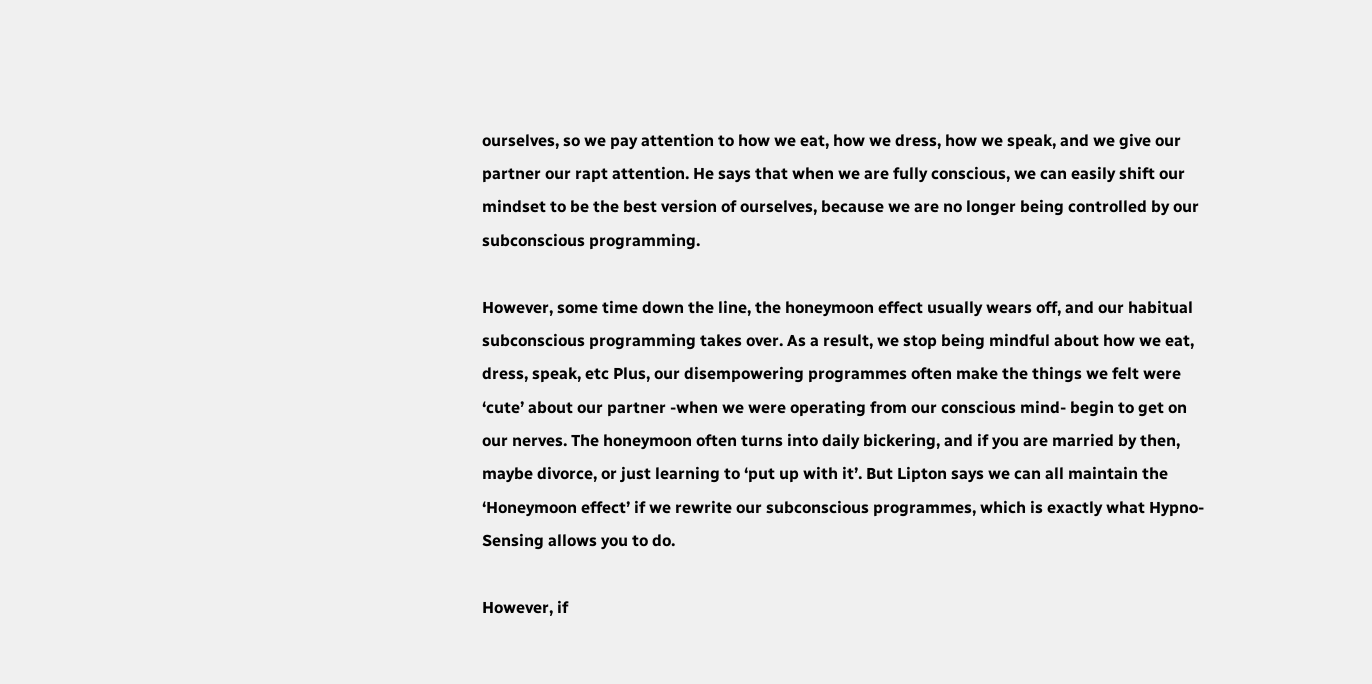ourselves, so we pay attention to how we eat, how we dress, how we speak, and we give our partner our rapt attention. He says that when we are fully conscious, we can easily shift our mindset to be the best version of ourselves, because we are no longer being controlled by our subconscious programming.

However, some time down the line, the honeymoon effect usually wears off, and our habitual subconscious programming takes over. As a result, we stop being mindful about how we eat, dress, speak, etc Plus, our disempowering programmes often make the things we felt were ‘cute’ about our partner -when we were operating from our conscious mind- begin to get on our nerves. The honeymoon often turns into daily bickering, and if you are married by then, maybe divorce, or just learning to ‘put up with it’. But Lipton says we can all maintain the ‘Honeymoon effect’ if we rewrite our subconscious programmes, which is exactly what Hypno-Sensing allows you to do.

However, if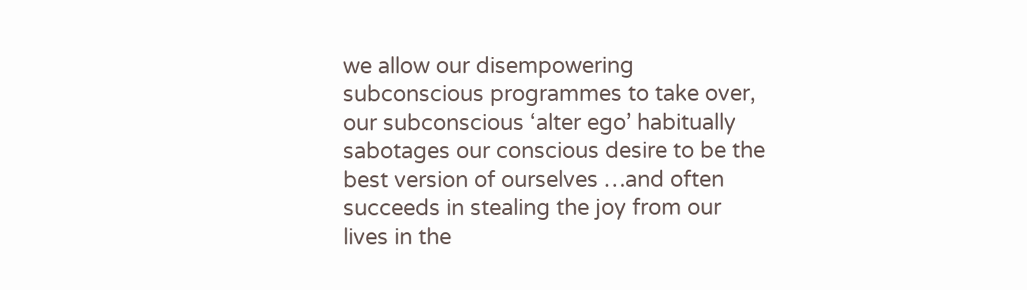we allow our disempowering subconscious programmes to take over, our subconscious ‘alter ego’ habitually sabotages our conscious desire to be the best version of ourselves …and often succeeds in stealing the joy from our lives in the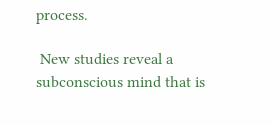process.

 New studies reveal a subconscious mind that is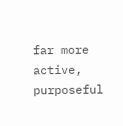far more active, purposeful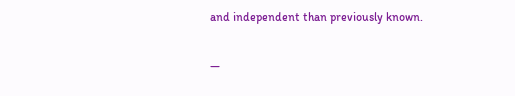and independent than previously known.

―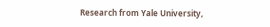Research from Yale University,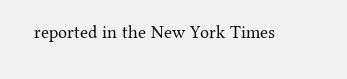reported in the New York Times